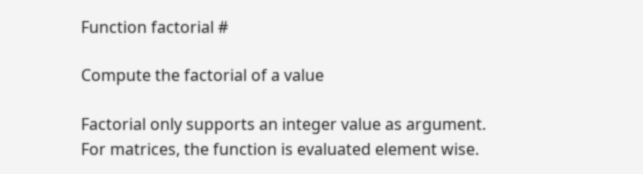Function factorial #

Compute the factorial of a value

Factorial only supports an integer value as argument. For matrices, the function is evaluated element wise.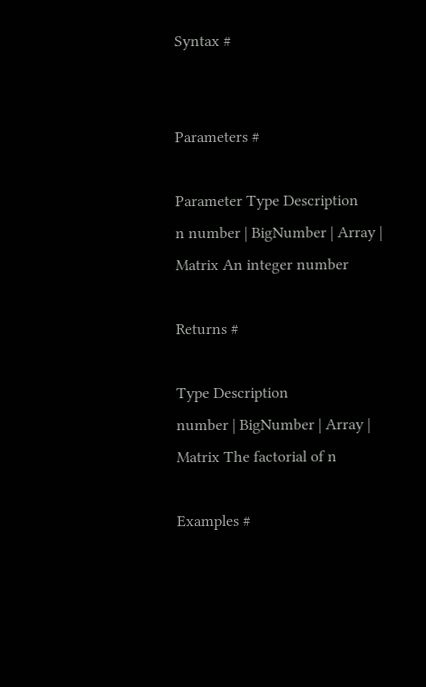Syntax #


Parameters #

Parameter Type Description
n number | BigNumber | Array | Matrix An integer number

Returns #

Type Description
number | BigNumber | Array | Matrix The factorial of n

Examples #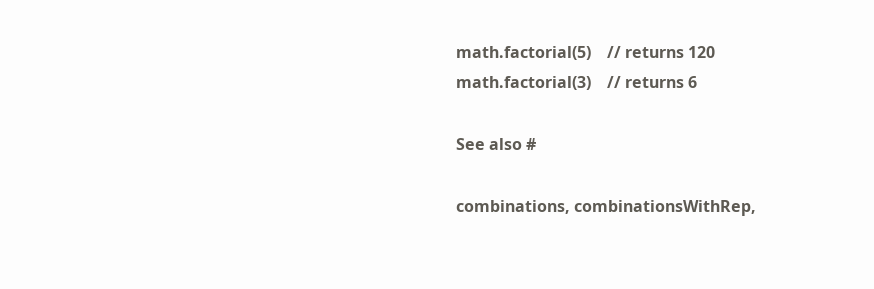math.factorial(5)    // returns 120
math.factorial(3)    // returns 6

See also #

combinations, combinationsWithRep,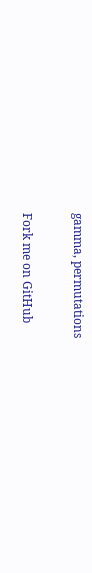gamma, permutations

Fork me on GitHub